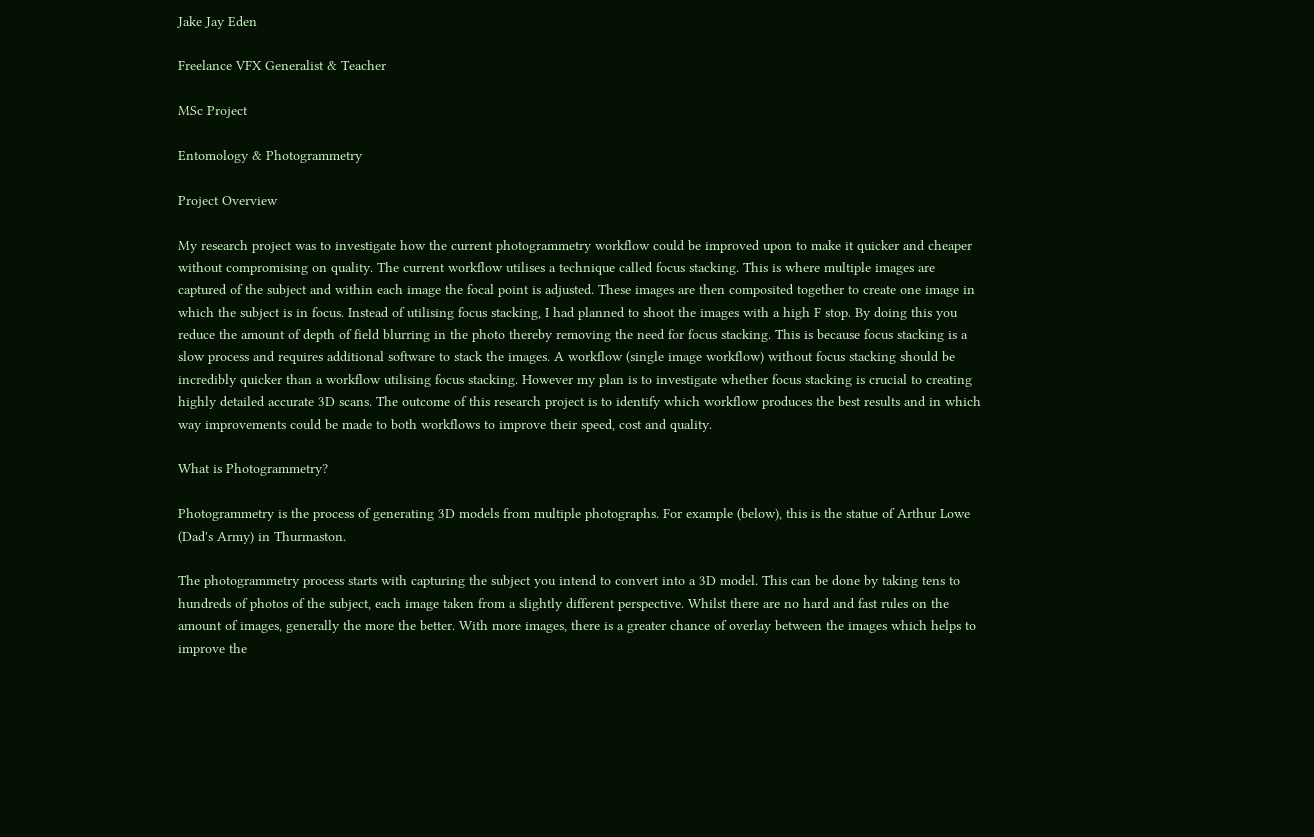Jake Jay Eden

Freelance VFX Generalist & Teacher

MSc Project

Entomology & Photogrammetry

Project Overview

My research project was to investigate how the current photogrammetry workflow could be improved upon to make it quicker and cheaper without compromising on quality. The current workflow utilises a technique called focus stacking. This is where multiple images are captured of the subject and within each image the focal point is adjusted. These images are then composited together to create one image in which the subject is in focus. Instead of utilising focus stacking, I had planned to shoot the images with a high F stop. By doing this you reduce the amount of depth of field blurring in the photo thereby removing the need for focus stacking. This is because focus stacking is a slow process and requires additional software to stack the images. A workflow (single image workflow) without focus stacking should be incredibly quicker than a workflow utilising focus stacking. However my plan is to investigate whether focus stacking is crucial to creating highly detailed accurate 3D scans. The outcome of this research project is to identify which workflow produces the best results and in which way improvements could be made to both workflows to improve their speed, cost and quality.

What is Photogrammetry?

Photogrammetry is the process of generating 3D models from multiple photographs. For example (below), this is the statue of Arthur Lowe (Dad's Army) in Thurmaston.

The photogrammetry process starts with capturing the subject you intend to convert into a 3D model. This can be done by taking tens to hundreds of photos of the subject, each image taken from a slightly different perspective. Whilst there are no hard and fast rules on the amount of images, generally the more the better. With more images, there is a greater chance of overlay between the images which helps to improve the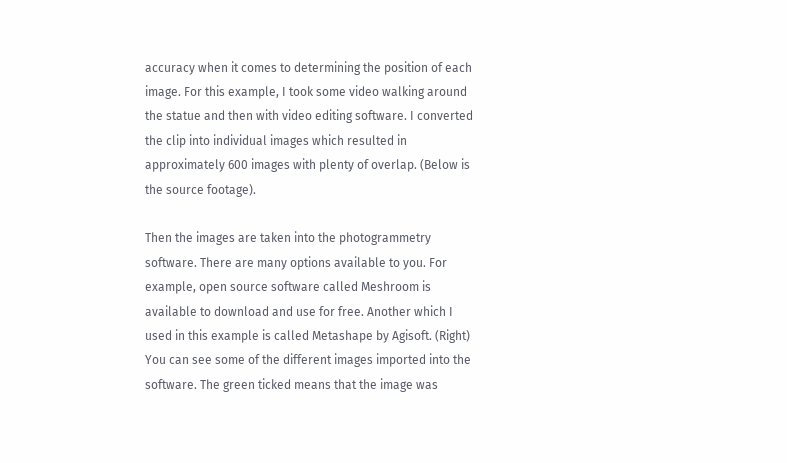accuracy when it comes to determining the position of each image. For this example, I took some video walking around the statue and then with video editing software. I converted the clip into individual images which resulted in approximately 600 images with plenty of overlap. (Below is the source footage).

Then the images are taken into the photogrammetry software. There are many options available to you. For example, open source software called Meshroom is available to download and use for free. Another which I used in this example is called Metashape by Agisoft. (Right) You can see some of the different images imported into the software. The green ticked means that the image was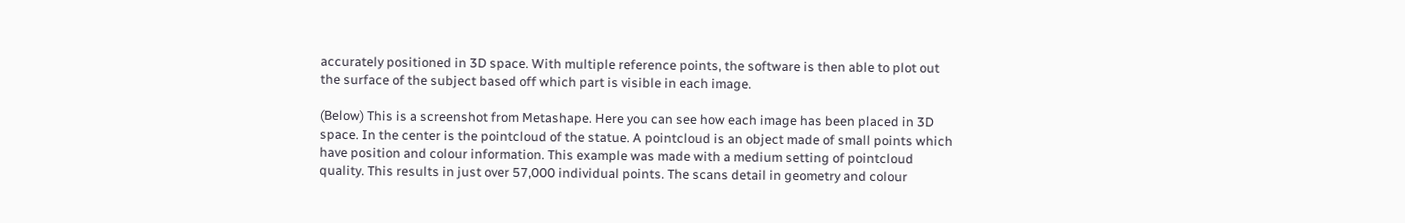accurately positioned in 3D space. With multiple reference points, the software is then able to plot out the surface of the subject based off which part is visible in each image.

(Below) This is a screenshot from Metashape. Here you can see how each image has been placed in 3D space. In the center is the pointcloud of the statue. A pointcloud is an object made of small points which have position and colour information. This example was made with a medium setting of pointcloud quality. This results in just over 57,000 individual points. The scans detail in geometry and colour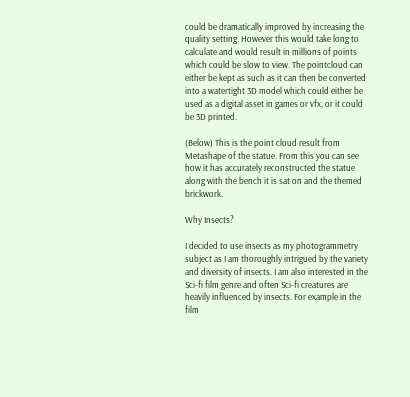could be dramatically improved by increasing the quality setting. However this would take long to calculate and would result in millions of points which could be slow to view. The pointcloud can either be kept as such as it can then be converted into a watertight 3D model which could either be used as a digital asset in games or vfx, or it could be 3D printed.

(Below) This is the point cloud result from Metashape of the statue. From this you can see how it has accurately reconstructed the statue along with the bench it is sat on and the themed brickwork.

Why Insects?

I decided to use insects as my photogrammetry subject as I am thoroughly intrigued by the variety and diversity of insects. I am also interested in the Sci-fi film genre and often Sci-fi creatures are heavily influenced by insects. For example in the film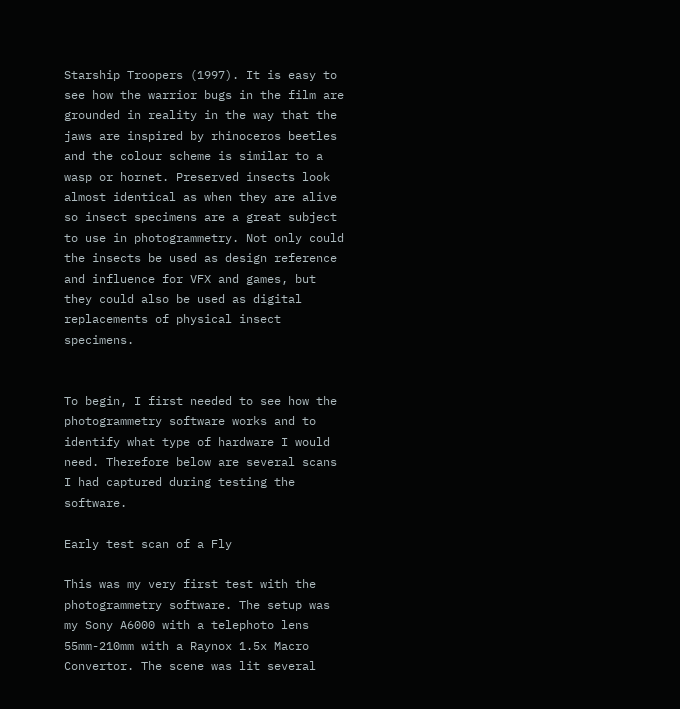Starship Troopers (1997). It is easy to see how the warrior bugs in the film are grounded in reality in the way that the jaws are inspired by rhinoceros beetles and the colour scheme is similar to a wasp or hornet. Preserved insects look almost identical as when they are alive so insect specimens are a great subject to use in photogrammetry. Not only could the insects be used as design reference and influence for VFX and games, but they could also be used as digital replacements of physical insect specimens.


To begin, I first needed to see how the photogrammetry software works and to identify what type of hardware I would need. Therefore below are several scans I had captured during testing the software.

Early test scan of a Fly

This was my very first test with the photogrammetry software. The setup was my Sony A6000 with a telephoto lens 55mm-210mm with a Raynox 1.5x Macro Convertor. The scene was lit several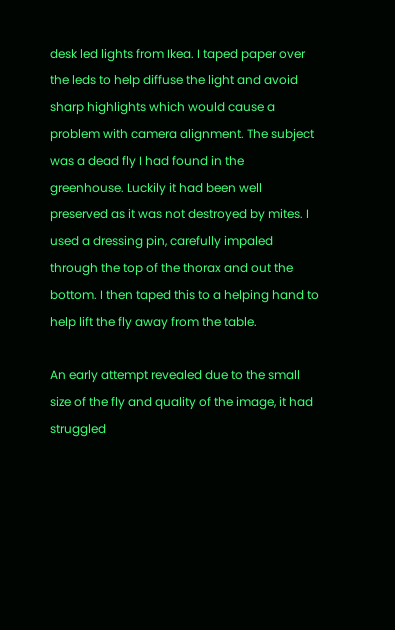desk led lights from Ikea. I taped paper over the leds to help diffuse the light and avoid sharp highlights which would cause a problem with camera alignment. The subject was a dead fly I had found in the greenhouse. Luckily it had been well preserved as it was not destroyed by mites. I used a dressing pin, carefully impaled through the top of the thorax and out the bottom. I then taped this to a helping hand to help lift the fly away from the table.

An early attempt revealed due to the small size of the fly and quality of the image, it had struggled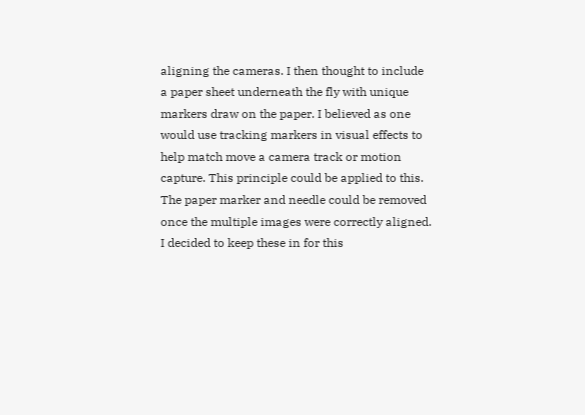aligning the cameras. I then thought to include a paper sheet underneath the fly with unique markers draw on the paper. I believed as one would use tracking markers in visual effects to help match move a camera track or motion capture. This principle could be applied to this. The paper marker and needle could be removed once the multiple images were correctly aligned. I decided to keep these in for this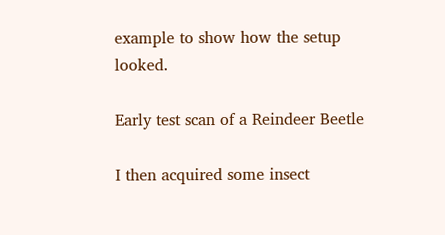example to show how the setup looked.

Early test scan of a Reindeer Beetle

I then acquired some insect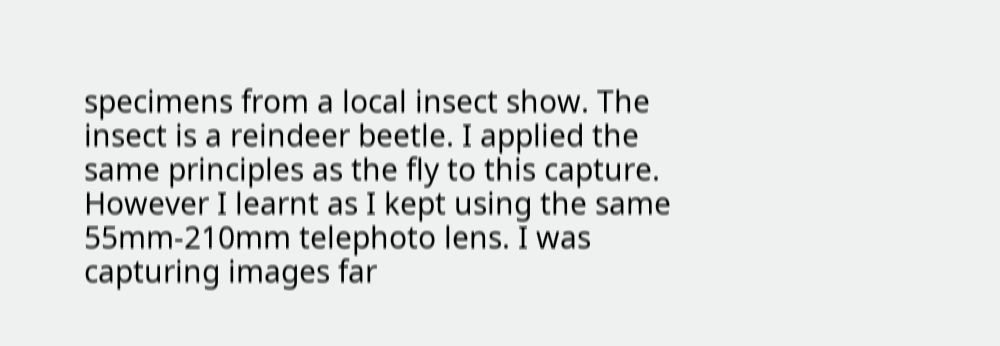specimens from a local insect show. The insect is a reindeer beetle. I applied the same principles as the fly to this capture. However I learnt as I kept using the same 55mm-210mm telephoto lens. I was capturing images far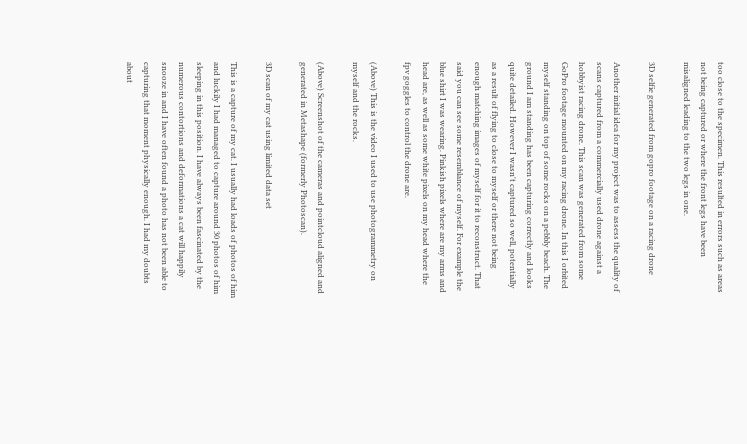too close to the specimen. This resulted in errors such as areas not being captured or where the front legs have been misaligned leading to the two legs in one.

3D selfie generated from gopro footage on a racing drone

Another initial idea for my project was to assess the quality of scans captured from a commercially used drone against a hobbyist racing drone. This scan was generated from some GoPro footage mounted on my racing drone. In this I orbited myself standing on top of some rocks on a pebbly beach. The ground I am standing has been capturing correctly and looks quite detailed. However I wasn't captured so well, potentially as a result of flying to close to myself or there not being enough matching images of myself for it to reconstruct. That said you can see some resemblance of myself. For example the blue shirt I was wearing. Pinkish pixels where are my arms and head are, as well as some white pixels on my head where the fpv goggles to control the drone are.

(Above) This is the video I used to use photogrammetry on myself and the rocks.

(Above) Screenshot of the cameras and pointcloud aligned and generated in Metashape (formerly Photoscan).

3D scan of my cat using limited data set

This is a capture of my cat. I usually had loads of photos of him and luckily I had managed to capture around 30 photos of him sleeping in this position. I have always been fascinated by the numerous contortions and deformations a cat will happily snooze in and I have often found a photo has not been able to capturing that moment physically enough. I had my doubts about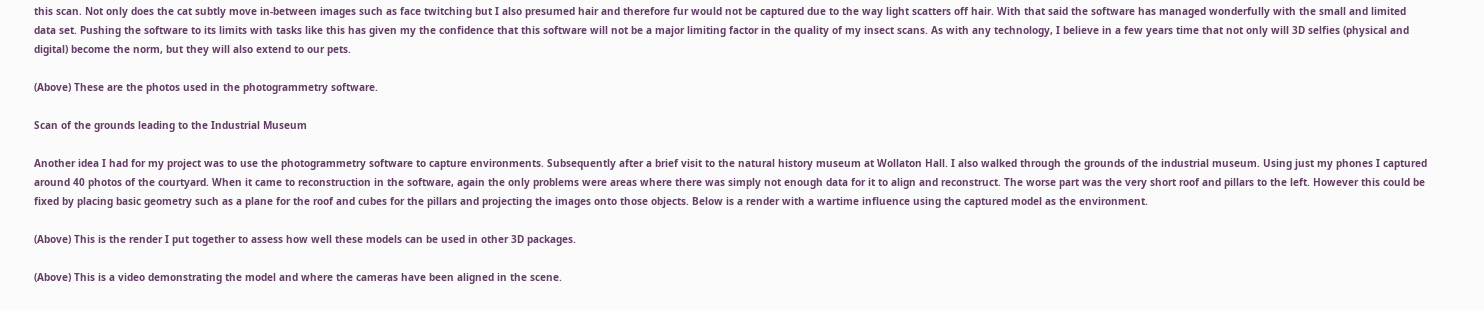this scan. Not only does the cat subtly move in-between images such as face twitching but I also presumed hair and therefore fur would not be captured due to the way light scatters off hair. With that said the software has managed wonderfully with the small and limited data set. Pushing the software to its limits with tasks like this has given my the confidence that this software will not be a major limiting factor in the quality of my insect scans. As with any technology, I believe in a few years time that not only will 3D selfies (physical and digital) become the norm, but they will also extend to our pets.

(Above) These are the photos used in the photogrammetry software.

Scan of the grounds leading to the Industrial Museum

Another idea I had for my project was to use the photogrammetry software to capture environments. Subsequently after a brief visit to the natural history museum at Wollaton Hall. I also walked through the grounds of the industrial museum. Using just my phones I captured around 40 photos of the courtyard. When it came to reconstruction in the software, again the only problems were areas where there was simply not enough data for it to align and reconstruct. The worse part was the very short roof and pillars to the left. However this could be fixed by placing basic geometry such as a plane for the roof and cubes for the pillars and projecting the images onto those objects. Below is a render with a wartime influence using the captured model as the environment.

(Above) This is the render I put together to assess how well these models can be used in other 3D packages.

(Above) This is a video demonstrating the model and where the cameras have been aligned in the scene.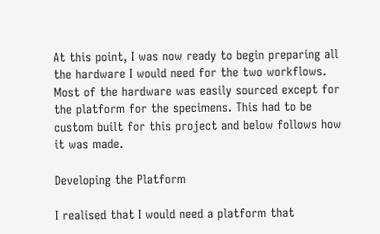At this point, I was now ready to begin preparing all the hardware I would need for the two workflows. Most of the hardware was easily sourced except for the platform for the specimens. This had to be custom built for this project and below follows how it was made.

Developing the Platform

I realised that I would need a platform that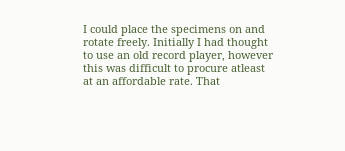I could place the specimens on and rotate freely. Initially I had thought to use an old record player, however this was difficult to procure atleast at an affordable rate. That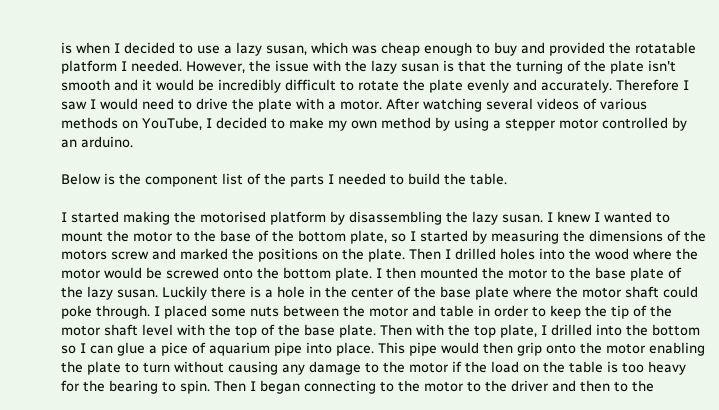is when I decided to use a lazy susan, which was cheap enough to buy and provided the rotatable platform I needed. However, the issue with the lazy susan is that the turning of the plate isn't smooth and it would be incredibly difficult to rotate the plate evenly and accurately. Therefore I saw I would need to drive the plate with a motor. After watching several videos of various methods on YouTube, I decided to make my own method by using a stepper motor controlled by an arduino.

Below is the component list of the parts I needed to build the table.

I started making the motorised platform by disassembling the lazy susan. I knew I wanted to mount the motor to the base of the bottom plate, so I started by measuring the dimensions of the motors screw and marked the positions on the plate. Then I drilled holes into the wood where the motor would be screwed onto the bottom plate. I then mounted the motor to the base plate of the lazy susan. Luckily there is a hole in the center of the base plate where the motor shaft could poke through. I placed some nuts between the motor and table in order to keep the tip of the motor shaft level with the top of the base plate. Then with the top plate, I drilled into the bottom so I can glue a pice of aquarium pipe into place. This pipe would then grip onto the motor enabling the plate to turn without causing any damage to the motor if the load on the table is too heavy for the bearing to spin. Then I began connecting to the motor to the driver and then to the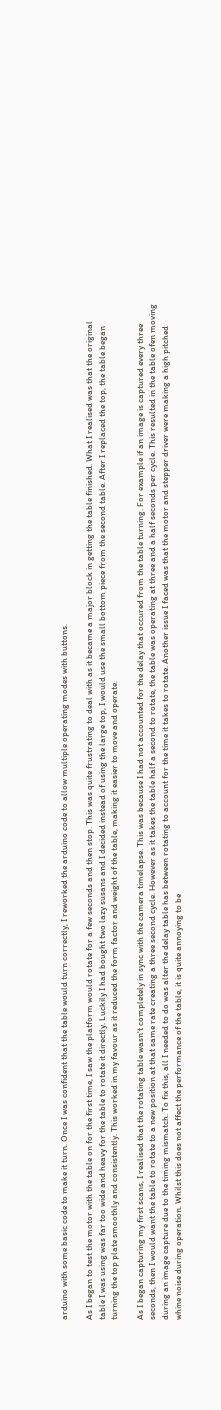arduino with some basic code to make it turn. Once I was confident that the table would turn correctly, I reworked the arduino code to allow multiple operating modes with buttons.

As I began to test the motor with the table on for the first time, I saw the platform would rotate for a few seconds and then stop. This was quite frustrating to deal with as it became a major block in getting the table finished. What I realised was that the original table I was using was far too wide and heavy for the table to rotate it directly. Luckily I had bought two lazy susans and I decided instead of using the large top, I would use the small bottom piece from the second table. After I replaced the top, the table began turning the top plate smoothly and consistently. This worked in my favour as it reduced the form factor and weight of the table, making it easier to move and operate.

As I began capturing my first scans, I realised that the rotating table wasn't completely in sync with the camera timelapse. This was because I had not accounted for the delay that occured from the table turning. For example if an image is captured every three seconds, then I would want the table to rotate to a new position at that same rate creating a three second cycle. However as it takes the table half a second to rotate, the table was operating at three and a half seconds per cycle. This resulted in the table ofen moving during an image capture due to the timing mismatch. To fix this, all I needed to do was alter the delay table has between rotating to account for the time it takes to rotate. Another issue I faced was that the motor and stepper driver were making a high pitched whine noise during operation. Whilst this does not affect the performance of the table, it is quite annoying to be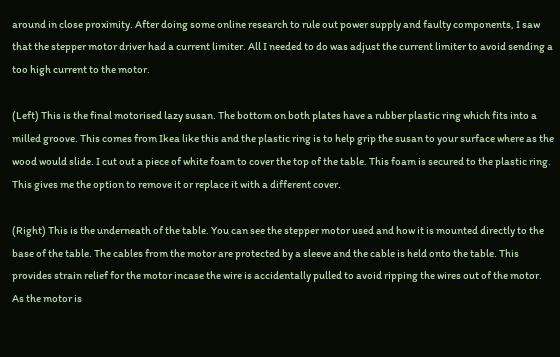around in close proximity. After doing some online research to rule out power supply and faulty components, I saw that the stepper motor driver had a current limiter. All I needed to do was adjust the current limiter to avoid sending a too high current to the motor.

(Left) This is the final motorised lazy susan. The bottom on both plates have a rubber plastic ring which fits into a milled groove. This comes from Ikea like this and the plastic ring is to help grip the susan to your surface where as the wood would slide. I cut out a piece of white foam to cover the top of the table. This foam is secured to the plastic ring. This gives me the option to remove it or replace it with a different cover.

(Right) This is the underneath of the table. You can see the stepper motor used and how it is mounted directly to the base of the table. The cables from the motor are protected by a sleeve and the cable is held onto the table. This provides strain relief for the motor incase the wire is accidentally pulled to avoid ripping the wires out of the motor. As the motor is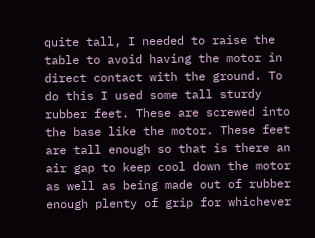quite tall, I needed to raise the table to avoid having the motor in direct contact with the ground. To do this I used some tall sturdy rubber feet. These are screwed into the base like the motor. These feet are tall enough so that is there an air gap to keep cool down the motor as well as being made out of rubber enough plenty of grip for whichever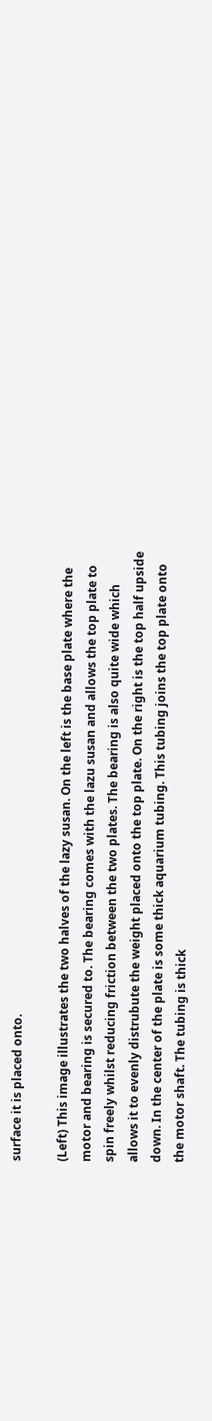surface it is placed onto.

(Left) This image illustrates the two halves of the lazy susan. On the left is the base plate where the motor and bearing is secured to. The bearing comes with the lazu susan and allows the top plate to spin freely whilst reducing friction between the two plates. The bearing is also quite wide which allows it to evenly distrubute the weight placed onto the top plate. On the right is the top half upside down. In the center of the plate is some thick aquarium tubing. This tubing joins the top plate onto the motor shaft. The tubing is thick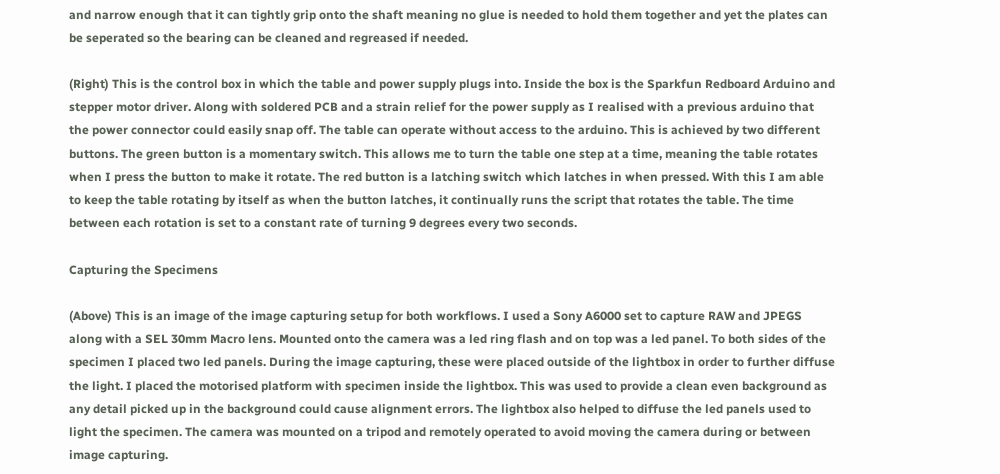and narrow enough that it can tightly grip onto the shaft meaning no glue is needed to hold them together and yet the plates can be seperated so the bearing can be cleaned and regreased if needed.

(Right) This is the control box in which the table and power supply plugs into. Inside the box is the Sparkfun Redboard Arduino and stepper motor driver. Along with soldered PCB and a strain relief for the power supply as I realised with a previous arduino that the power connector could easily snap off. The table can operate without access to the arduino. This is achieved by two different buttons. The green button is a momentary switch. This allows me to turn the table one step at a time, meaning the table rotates when I press the button to make it rotate. The red button is a latching switch which latches in when pressed. With this I am able to keep the table rotating by itself as when the button latches, it continually runs the script that rotates the table. The time between each rotation is set to a constant rate of turning 9 degrees every two seconds.

Capturing the Specimens

(Above) This is an image of the image capturing setup for both workflows. I used a Sony A6000 set to capture RAW and JPEGS along with a SEL 30mm Macro lens. Mounted onto the camera was a led ring flash and on top was a led panel. To both sides of the specimen I placed two led panels. During the image capturing, these were placed outside of the lightbox in order to further diffuse the light. I placed the motorised platform with specimen inside the lightbox. This was used to provide a clean even background as any detail picked up in the background could cause alignment errors. The lightbox also helped to diffuse the led panels used to light the specimen. The camera was mounted on a tripod and remotely operated to avoid moving the camera during or between image capturing.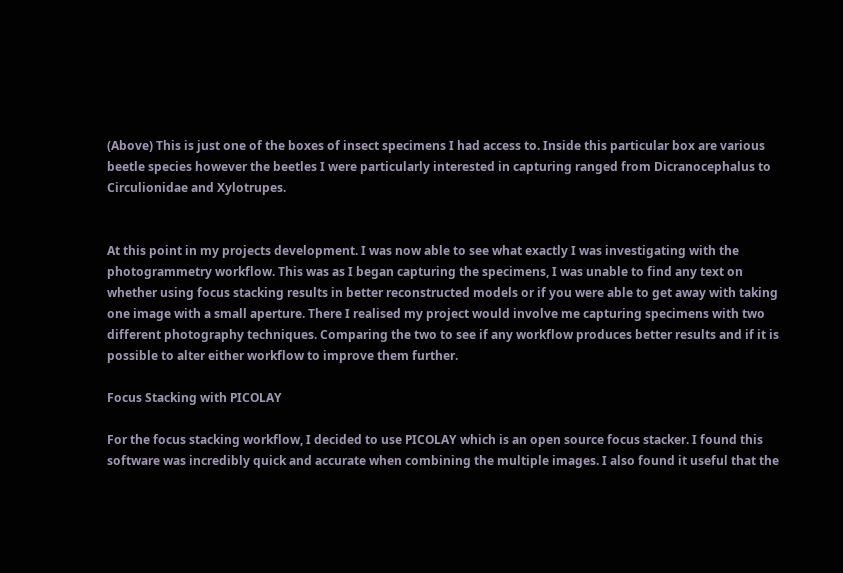(Above) This is just one of the boxes of insect specimens I had access to. Inside this particular box are various beetle species however the beetles I were particularly interested in capturing ranged from Dicranocephalus to Circulionidae and Xylotrupes.


At this point in my projects development. I was now able to see what exactly I was investigating with the photogrammetry workflow. This was as I began capturing the specimens, I was unable to find any text on whether using focus stacking results in better reconstructed models or if you were able to get away with taking one image with a small aperture. There I realised my project would involve me capturing specimens with two different photography techniques. Comparing the two to see if any workflow produces better results and if it is possible to alter either workflow to improve them further.

Focus Stacking with PICOLAY

For the focus stacking workflow, I decided to use PICOLAY which is an open source focus stacker. I found this software was incredibly quick and accurate when combining the multiple images. I also found it useful that the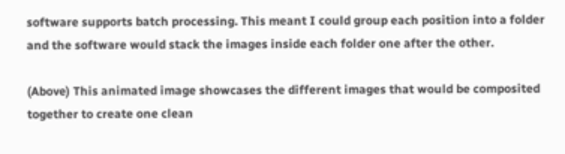software supports batch processing. This meant I could group each position into a folder and the software would stack the images inside each folder one after the other.

(Above) This animated image showcases the different images that would be composited together to create one clean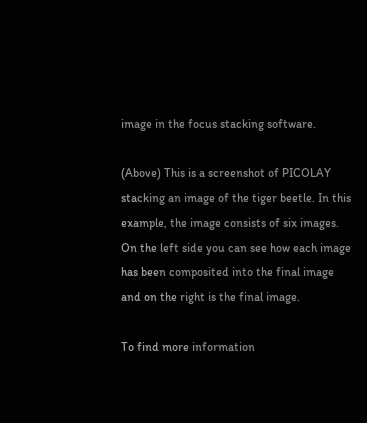image in the focus stacking software.

(Above) This is a screenshot of PICOLAY stacking an image of the tiger beetle. In this example, the image consists of six images. On the left side you can see how each image has been composited into the final image and on the right is the final image.

To find more information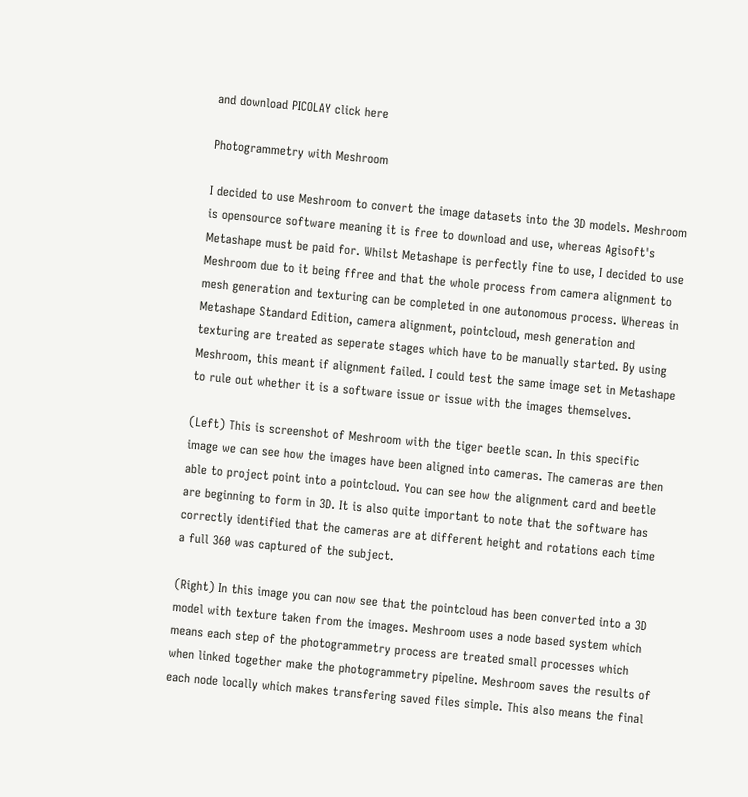and download PICOLAY click here

Photogrammetry with Meshroom

I decided to use Meshroom to convert the image datasets into the 3D models. Meshroom is opensource software meaning it is free to download and use, whereas Agisoft's Metashape must be paid for. Whilst Metashape is perfectly fine to use, I decided to use Meshroom due to it being ffree and that the whole process from camera alignment to mesh generation and texturing can be completed in one autonomous process. Whereas in Metashape Standard Edition, camera alignment, pointcloud, mesh generation and texturing are treated as seperate stages which have to be manually started. By using Meshroom, this meant if alignment failed. I could test the same image set in Metashape to rule out whether it is a software issue or issue with the images themselves.

(Left) This is screenshot of Meshroom with the tiger beetle scan. In this specific image we can see how the images have been aligned into cameras. The cameras are then able to project point into a pointcloud. You can see how the alignment card and beetle are beginning to form in 3D. It is also quite important to note that the software has correctly identified that the cameras are at different height and rotations each time a full 360 was captured of the subject.

(Right) In this image you can now see that the pointcloud has been converted into a 3D model with texture taken from the images. Meshroom uses a node based system which means each step of the photogrammetry process are treated small processes which when linked together make the photogrammetry pipeline. Meshroom saves the results of each node locally which makes transfering saved files simple. This also means the final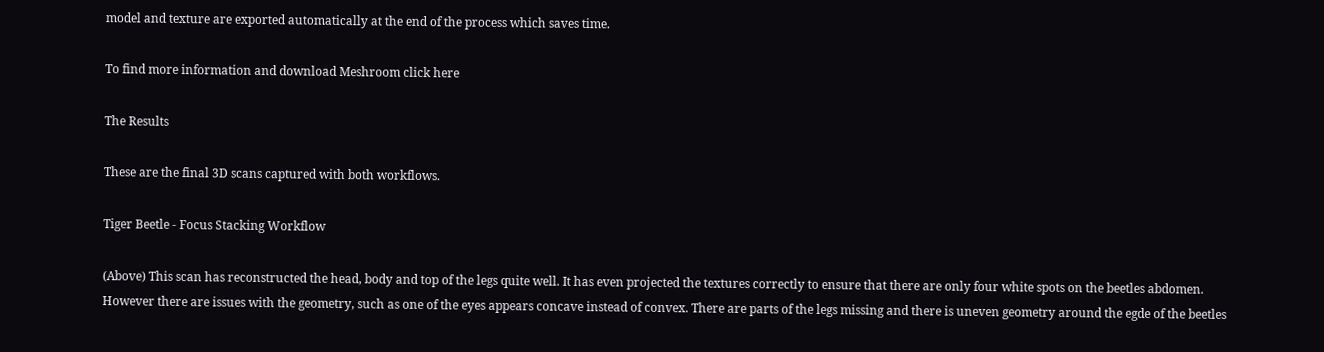model and texture are exported automatically at the end of the process which saves time.

To find more information and download Meshroom click here

The Results

These are the final 3D scans captured with both workflows.

Tiger Beetle - Focus Stacking Workflow

(Above) This scan has reconstructed the head, body and top of the legs quite well. It has even projected the textures correctly to ensure that there are only four white spots on the beetles abdomen. However there are issues with the geometry, such as one of the eyes appears concave instead of convex. There are parts of the legs missing and there is uneven geometry around the egde of the beetles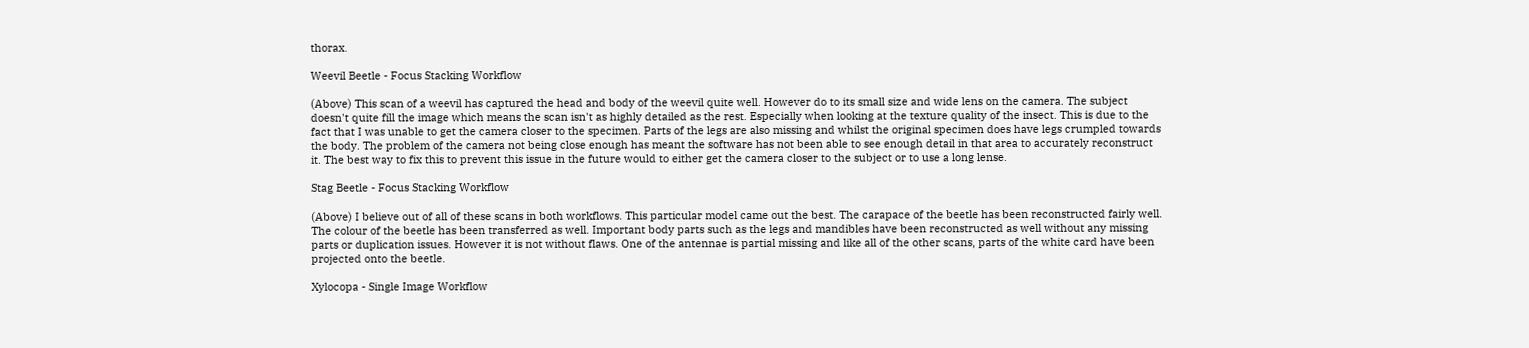thorax.

Weevil Beetle - Focus Stacking Workflow

(Above) This scan of a weevil has captured the head and body of the weevil quite well. However do to its small size and wide lens on the camera. The subject doesn't quite fill the image which means the scan isn't as highly detailed as the rest. Especially when looking at the texture quality of the insect. This is due to the fact that I was unable to get the camera closer to the specimen. Parts of the legs are also missing and whilst the original specimen does have legs crumpled towards the body. The problem of the camera not being close enough has meant the software has not been able to see enough detail in that area to accurately reconstruct it. The best way to fix this to prevent this issue in the future would to either get the camera closer to the subject or to use a long lense.

Stag Beetle - Focus Stacking Workflow

(Above) I believe out of all of these scans in both workflows. This particular model came out the best. The carapace of the beetle has been reconstructed fairly well. The colour of the beetle has been transferred as well. Important body parts such as the legs and mandibles have been reconstructed as well without any missing parts or duplication issues. However it is not without flaws. One of the antennae is partial missing and like all of the other scans, parts of the white card have been projected onto the beetle.

Xylocopa - Single Image Workflow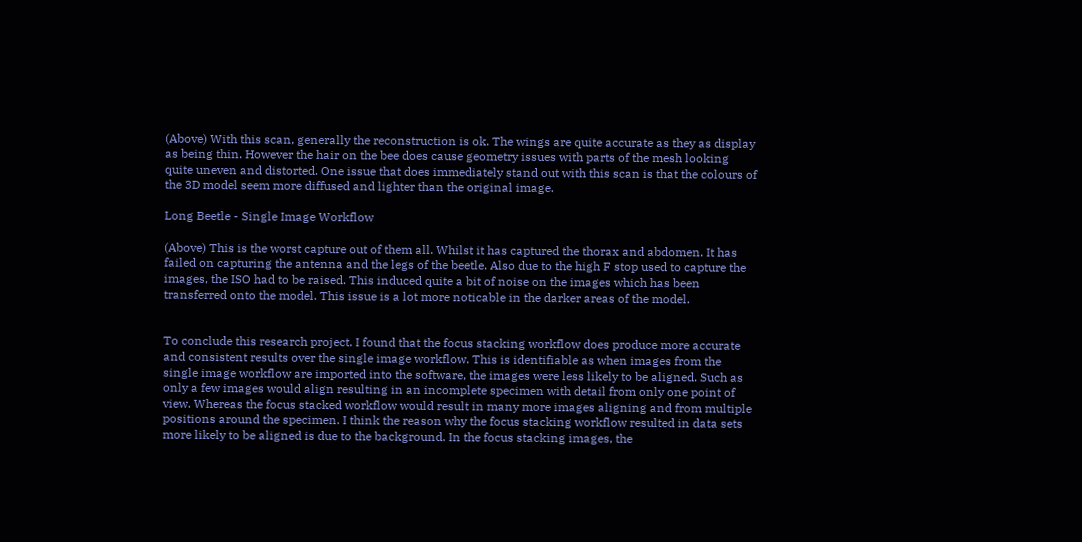(Above) With this scan, generally the reconstruction is ok. The wings are quite accurate as they as display as being thin. However the hair on the bee does cause geometry issues with parts of the mesh looking quite uneven and distorted. One issue that does immediately stand out with this scan is that the colours of the 3D model seem more diffused and lighter than the original image.

Long Beetle - Single Image Workflow

(Above) This is the worst capture out of them all. Whilst it has captured the thorax and abdomen. It has failed on capturing the antenna and the legs of the beetle. Also due to the high F stop used to capture the images, the ISO had to be raised. This induced quite a bit of noise on the images which has been transferred onto the model. This issue is a lot more noticable in the darker areas of the model.


To conclude this research project. I found that the focus stacking workflow does produce more accurate and consistent results over the single image workflow. This is identifiable as when images from the single image workflow are imported into the software, the images were less likely to be aligned. Such as only a few images would align resulting in an incomplete specimen with detail from only one point of view. Whereas the focus stacked workflow would result in many more images aligning and from multiple positions around the specimen. I think the reason why the focus stacking workflow resulted in data sets more likely to be aligned is due to the background. In the focus stacking images, the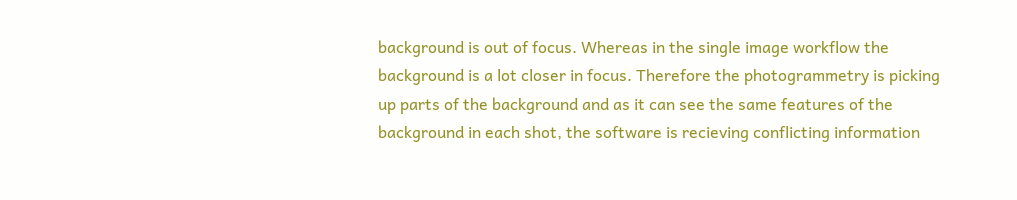background is out of focus. Whereas in the single image workflow the background is a lot closer in focus. Therefore the photogrammetry is picking up parts of the background and as it can see the same features of the background in each shot, the software is recieving conflicting information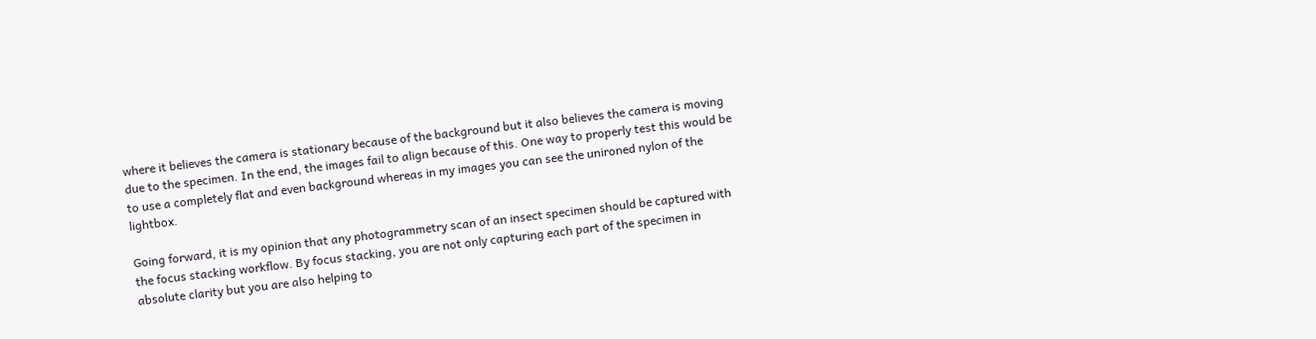where it believes the camera is stationary because of the background but it also believes the camera is moving due to the specimen. In the end, the images fail to align because of this. One way to properly test this would be to use a completely flat and even background whereas in my images you can see the unironed nylon of the lightbox.

Going forward, it is my opinion that any photogrammetry scan of an insect specimen should be captured with the focus stacking workflow. By focus stacking, you are not only capturing each part of the specimen in absolute clarity but you are also helping to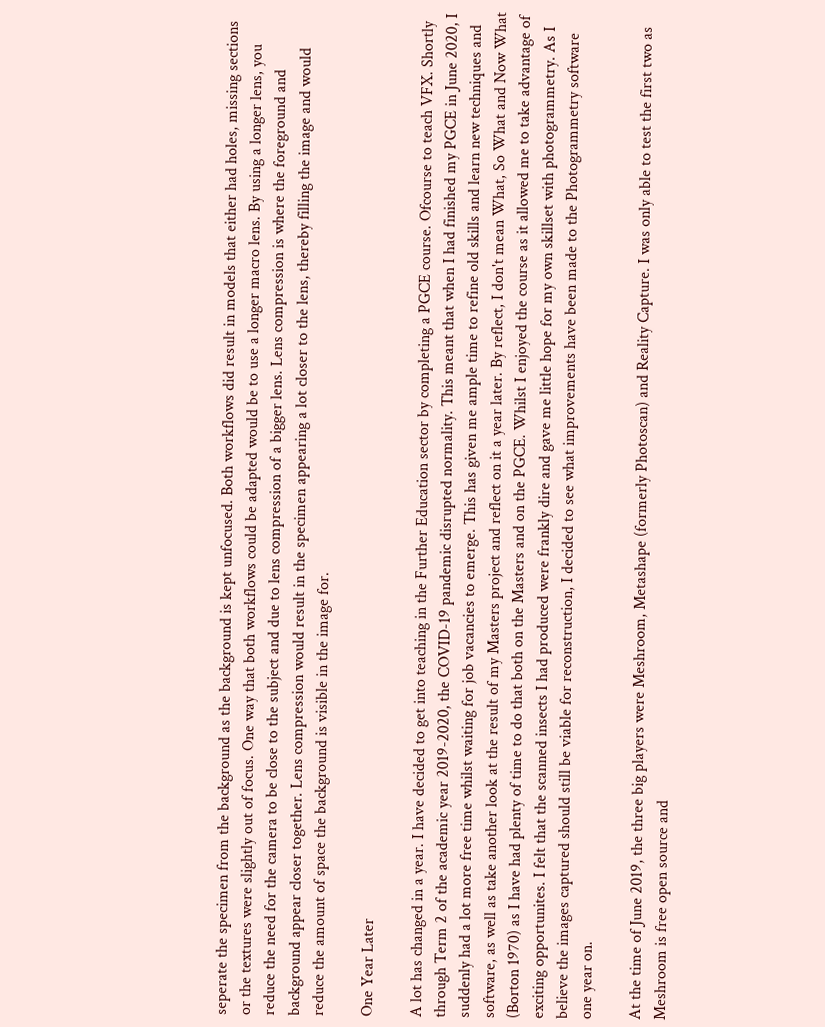seperate the specimen from the background as the background is kept unfocused. Both workflows did result in models that either had holes, missing sections or the textures were slightly out of focus. One way that both workflows could be adapted would be to use a longer macro lens. By using a longer lens, you reduce the need for the camera to be close to the subject and due to lens compression of a bigger lens. Lens compression is where the foreground and background appear closer together. Lens compression would result in the specimen appearing a lot closer to the lens, thereby filling the image and would reduce the amount of space the background is visible in the image for.

One Year Later

A lot has changed in a year. I have decided to get into teaching in the Further Education sector by completing a PGCE course. Ofcourse to teach VFX. Shortly through Term 2 of the academic year 2019-2020, the COVID-19 pandemic disrupted normality. This meant that when I had finished my PGCE in June 2020, I suddenly had a lot more free time whilst waiting for job vacancies to emerge. This has given me ample time to refine old skills and learn new techniques and software, as well as take another look at the result of my Masters project and reflect on it a year later. By reflect, I don't mean What, So What and Now What (Borton 1970) as I have had plenty of time to do that both on the Masters and on the PGCE. Whilst I enjoyed the course as it allowed me to take advantage of exciting opportunites. I felt that the scanned insects I had produced were frankly dire and gave me little hope for my own skillset with photogrammetry. As I believe the images captured should still be viable for reconstruction, I decided to see what improvements have been made to the Photogrammetry software one year on.

At the time of June 2019, the three big players were Meshroom, Metashape (formerly Photoscan) and Reality Capture. I was only able to test the first two as Meshroom is free open source and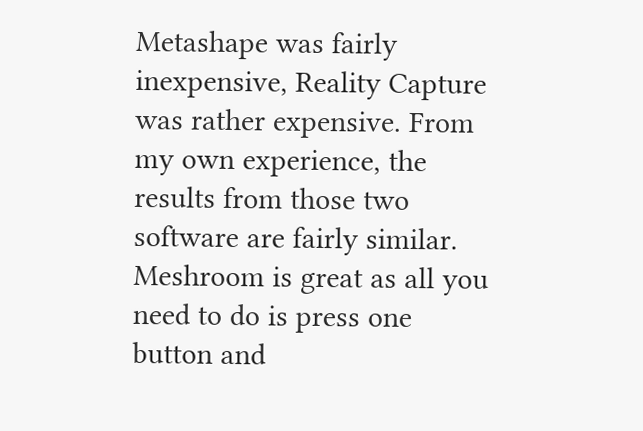Metashape was fairly inexpensive, Reality Capture was rather expensive. From my own experience, the results from those two software are fairly similar. Meshroom is great as all you need to do is press one button and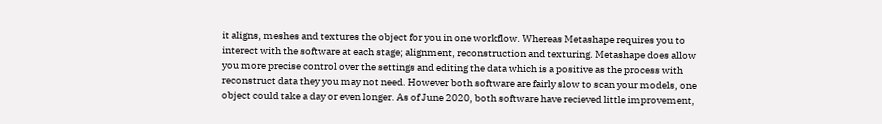it aligns, meshes and textures the object for you in one workflow. Whereas Metashape requires you to interect with the software at each stage; alignment, reconstruction and texturing. Metashape does allow you more precise control over the settings and editing the data which is a positive as the process with reconstruct data they you may not need. However both software are fairly slow to scan your models, one object could take a day or even longer. As of June 2020, both software have recieved little improvement,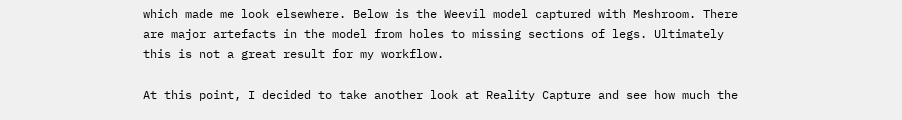which made me look elsewhere. Below is the Weevil model captured with Meshroom. There are major artefacts in the model from holes to missing sections of legs. Ultimately this is not a great result for my workflow.

At this point, I decided to take another look at Reality Capture and see how much the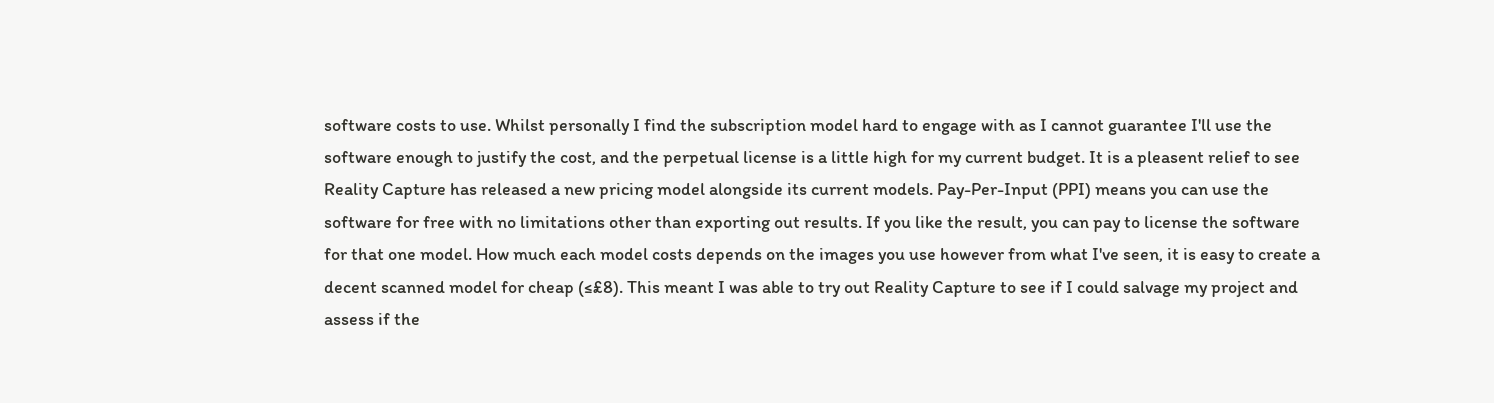software costs to use. Whilst personally I find the subscription model hard to engage with as I cannot guarantee I'll use the software enough to justify the cost, and the perpetual license is a little high for my current budget. It is a pleasent relief to see Reality Capture has released a new pricing model alongside its current models. Pay-Per-Input (PPI) means you can use the software for free with no limitations other than exporting out results. If you like the result, you can pay to license the software for that one model. How much each model costs depends on the images you use however from what I've seen, it is easy to create a decent scanned model for cheap (≤£8). This meant I was able to try out Reality Capture to see if I could salvage my project and assess if the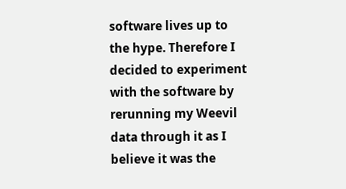software lives up to the hype. Therefore I decided to experiment with the software by rerunning my Weevil data through it as I believe it was the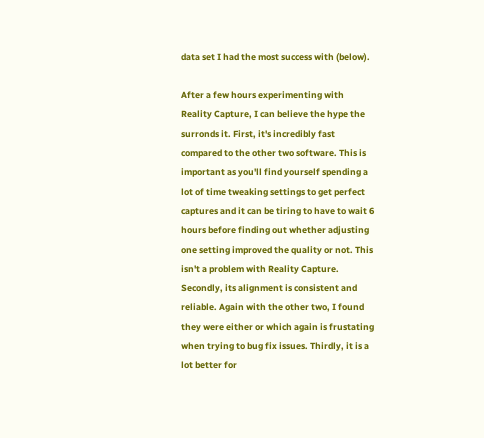data set I had the most success with (below).

After a few hours experimenting with Reality Capture, I can believe the hype the surronds it. First, it's incredibly fast compared to the other two software. This is important as you'll find yourself spending a lot of time tweaking settings to get perfect captures and it can be tiring to have to wait 6 hours before finding out whether adjusting one setting improved the quality or not. This isn't a problem with Reality Capture. Secondly, its alignment is consistent and reliable. Again with the other two, I found they were either or which again is frustating when trying to bug fix issues. Thirdly, it is a lot better for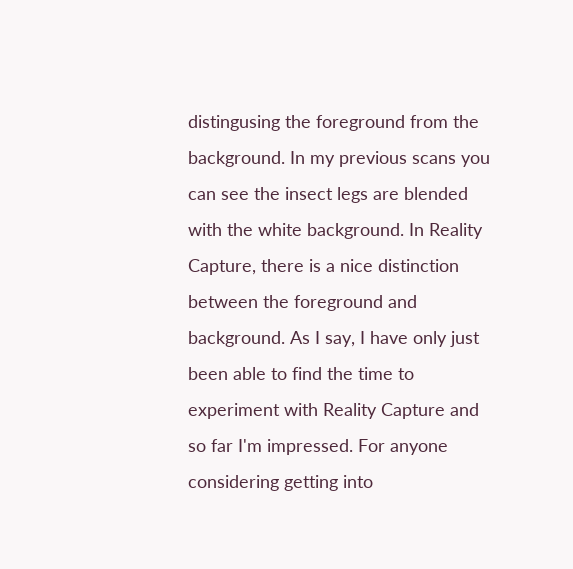distingusing the foreground from the background. In my previous scans you can see the insect legs are blended with the white background. In Reality Capture, there is a nice distinction between the foreground and background. As I say, I have only just been able to find the time to experiment with Reality Capture and so far I'm impressed. For anyone considering getting into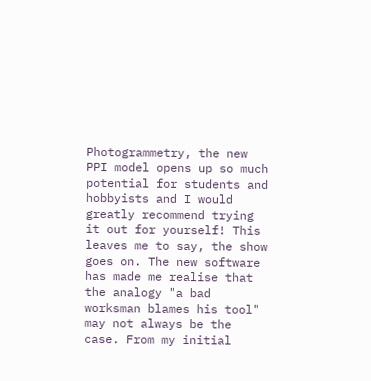Photogrammetry, the new PPI model opens up so much potential for students and hobbyists and I would greatly recommend trying it out for yourself! This leaves me to say, the show goes on. The new software has made me realise that the analogy "a bad worksman blames his tool" may not always be the case. From my initial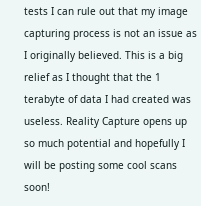tests I can rule out that my image capturing process is not an issue as I originally believed. This is a big relief as I thought that the 1 terabyte of data I had created was useless. Reality Capture opens up so much potential and hopefully I will be posting some cool scans soon!